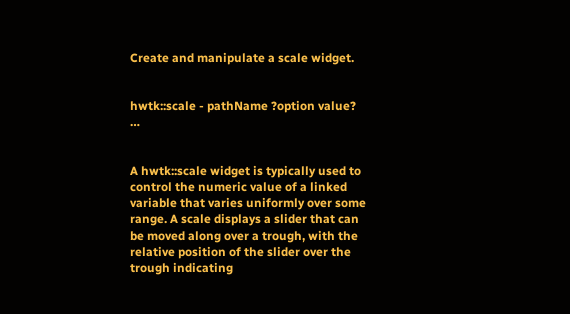Create and manipulate a scale widget.


hwtk::scale - pathName ?option value? …


A hwtk::scale widget is typically used to control the numeric value of a linked variable that varies uniformly over some range. A scale displays a slider that can be moved along over a trough, with the relative position of the slider over the trough indicating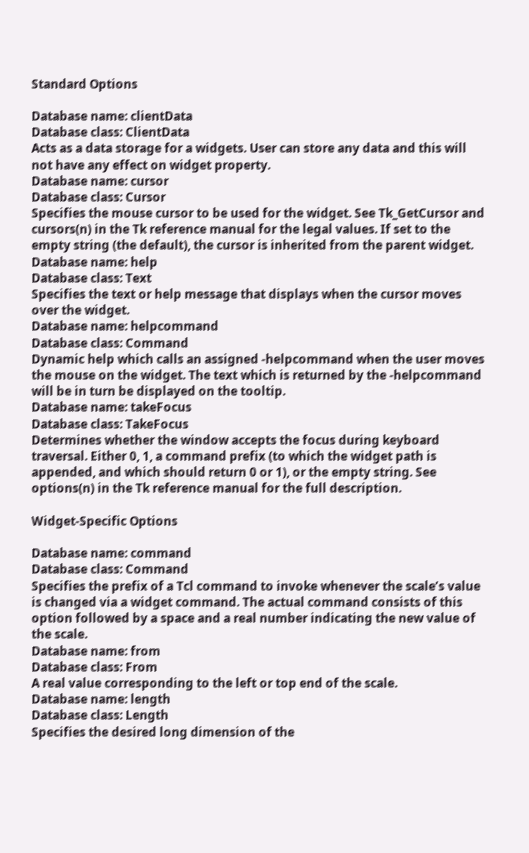Standard Options

Database name: clientData
Database class: ClientData
Acts as a data storage for a widgets. User can store any data and this will not have any effect on widget property.
Database name: cursor
Database class: Cursor
Specifies the mouse cursor to be used for the widget. See Tk_GetCursor and cursors(n) in the Tk reference manual for the legal values. If set to the empty string (the default), the cursor is inherited from the parent widget.
Database name: help
Database class: Text
Specifies the text or help message that displays when the cursor moves over the widget.
Database name: helpcommand
Database class: Command
Dynamic help which calls an assigned -helpcommand when the user moves the mouse on the widget. The text which is returned by the -helpcommand will be in turn be displayed on the tooltip.
Database name: takeFocus
Database class: TakeFocus
Determines whether the window accepts the focus during keyboard traversal. Either 0, 1, a command prefix (to which the widget path is appended, and which should return 0 or 1), or the empty string. See options(n) in the Tk reference manual for the full description.

Widget-Specific Options

Database name: command
Database class: Command
Specifies the prefix of a Tcl command to invoke whenever the scale’s value is changed via a widget command. The actual command consists of this option followed by a space and a real number indicating the new value of the scale.
Database name: from
Database class: From
A real value corresponding to the left or top end of the scale.
Database name: length
Database class: Length
Specifies the desired long dimension of the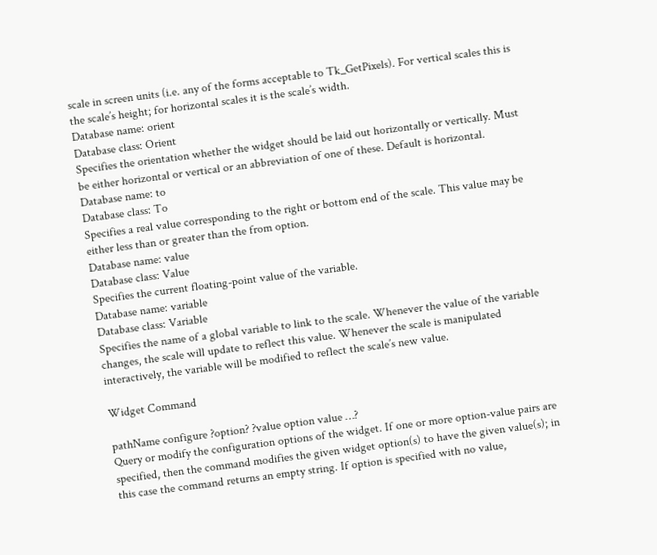scale in screen units (i.e. any of the forms acceptable to Tk_GetPixels). For vertical scales this is the scale’s height; for horizontal scales it is the scale’s width.
Database name: orient
Database class: Orient
Specifies the orientation whether the widget should be laid out horizontally or vertically. Must be either horizontal or vertical or an abbreviation of one of these. Default is horizontal.
Database name: to
Database class: To
Specifies a real value corresponding to the right or bottom end of the scale. This value may be either less than or greater than the from option.
Database name: value
Database class: Value
Specifies the current floating-point value of the variable.
Database name: variable
Database class: Variable
Specifies the name of a global variable to link to the scale. Whenever the value of the variable changes, the scale will update to reflect this value. Whenever the scale is manipulated interactively, the variable will be modified to reflect the scale’s new value.

Widget Command

pathName configure ?option? ?value option value …?
Query or modify the configuration options of the widget. If one or more option-value pairs are specified, then the command modifies the given widget option(s) to have the given value(s); in this case the command returns an empty string. If option is specified with no value,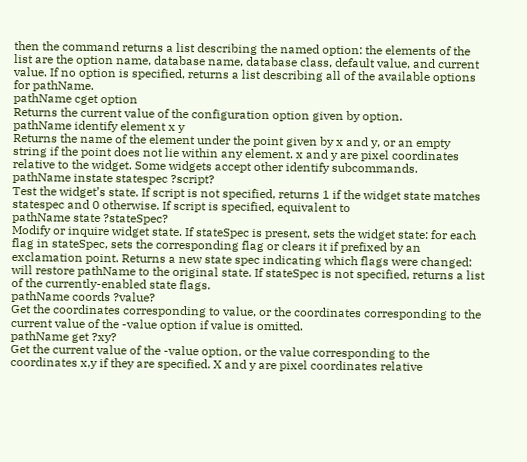then the command returns a list describing the named option: the elements of the list are the option name, database name, database class, default value, and current value. If no option is specified, returns a list describing all of the available options for pathName.
pathName cget option
Returns the current value of the configuration option given by option.
pathName identify element x y
Returns the name of the element under the point given by x and y, or an empty string if the point does not lie within any element. x and y are pixel coordinates relative to the widget. Some widgets accept other identify subcommands.
pathName instate statespec ?script?
Test the widget’s state. If script is not specified, returns 1 if the widget state matches statespec and 0 otherwise. If script is specified, equivalent to
pathName state ?stateSpec?
Modify or inquire widget state. If stateSpec is present, sets the widget state: for each flag in stateSpec, sets the corresponding flag or clears it if prefixed by an exclamation point. Returns a new state spec indicating which flags were changed:
will restore pathName to the original state. If stateSpec is not specified, returns a list of the currently-enabled state flags.
pathName coords ?value?
Get the coordinates corresponding to value, or the coordinates corresponding to the current value of the -value option if value is omitted.
pathName get ?xy?
Get the current value of the -value option, or the value corresponding to the coordinates x,y if they are specified. X and y are pixel coordinates relative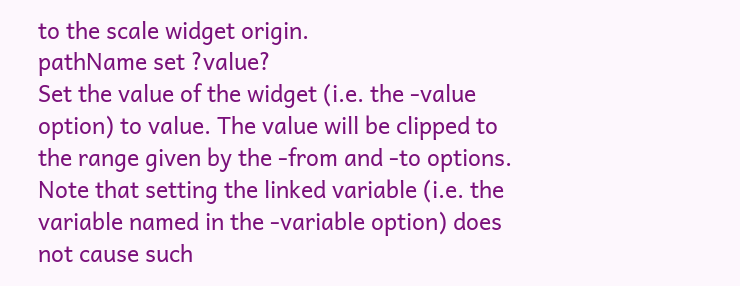to the scale widget origin.
pathName set ?value?
Set the value of the widget (i.e. the -value option) to value. The value will be clipped to the range given by the -from and -to options. Note that setting the linked variable (i.e. the variable named in the -variable option) does not cause such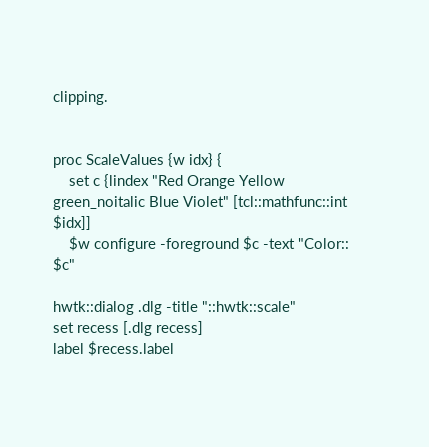clipping.


proc ScaleValues {w idx} {
    set c {lindex "Red Orange Yellow green_noitalic Blue Violet" [tcl::mathfunc::int $idx]]
    $w configure -foreground $c -text "Color:: $c"

hwtk::dialog .dlg -title "::hwtk::scale"
set recess [.dlg recess]
label $recess.label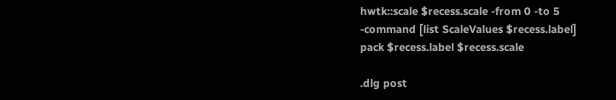hwtk::scale $recess.scale -from 0 -to 5 -command [list ScaleValues $recess.label]
pack $recess.label $recess.scale

.dlg post